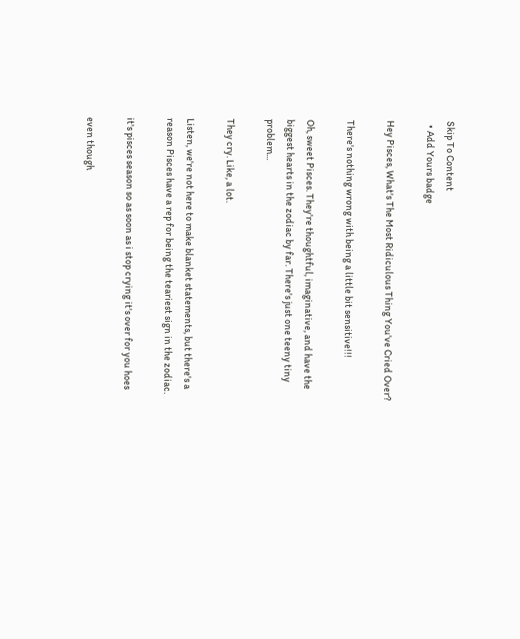Skip To Content
  • Add Yours badge

Hey Pisces, What's The Most Ridiculous Thing You've Cried Over?

There's nothing wrong with being a little bit sensitive!!!

Oh, sweet Pisces. They're thoughtful, imaginative, and have the biggest hearts in the zodiac by far. There's just one teeny tiny problem...

They cry. Like, a lot.

Listen, we're not here to make blanket statements, but there's a reason Pisces have a rep for being the teariest sign in the zodiac.

it's pisces season so as soon as i stop crying it's over for you hoes

even though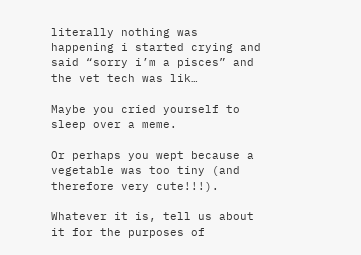literally nothing was happening i started crying and said “sorry i’m a pisces” and the vet tech was lik…

Maybe you cried yourself to sleep over a meme.

Or perhaps you wept because a vegetable was too tiny (and therefore very cute!!!).

Whatever it is, tell us about it for the purposes of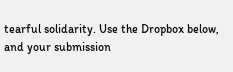tearful solidarity. Use the Dropbox below, and your submission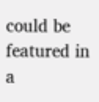could be featured in a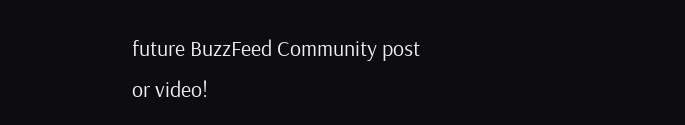future BuzzFeed Community post or video!